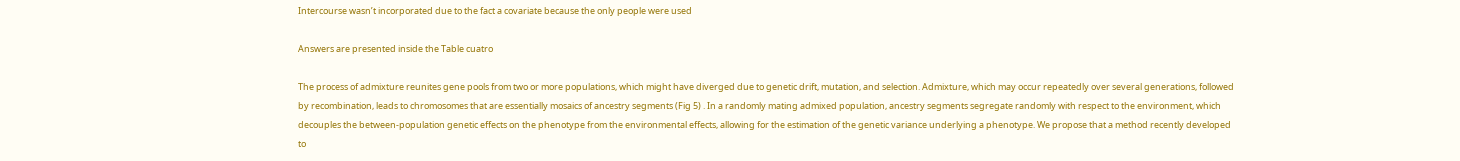Intercourse wasn’t incorporated due to the fact a covariate because the only people were used

Answers are presented inside the Table cuatro

The process of admixture reunites gene pools from two or more populations, which might have diverged due to genetic drift, mutation, and selection. Admixture, which may occur repeatedly over several generations, followed by recombination, leads to chromosomes that are essentially mosaics of ancestry segments (Fig 5) . In a randomly mating admixed population, ancestry segments segregate randomly with respect to the environment, which decouples the between-population genetic effects on the phenotype from the environmental effects, allowing for the estimation of the genetic variance underlying a phenotype. We propose that a method recently developed to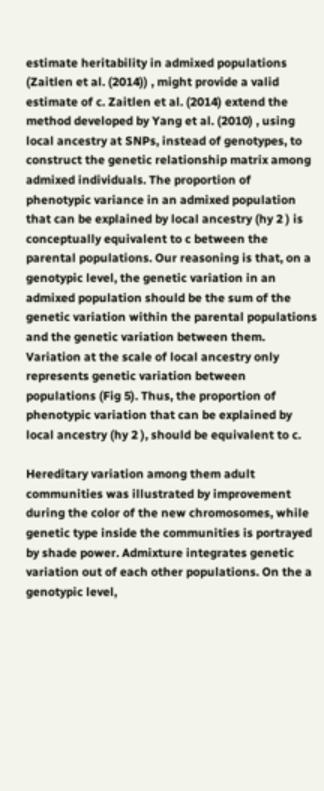estimate heritability in admixed populations (Zaitlen et al. (2014)) , might provide a valid estimate of c. Zaitlen et al. (2014) extend the method developed by Yang et al. (2010) , using local ancestry at SNPs, instead of genotypes, to construct the genetic relationship matrix among admixed individuals. The proportion of phenotypic variance in an admixed population that can be explained by local ancestry (hy 2 ) is conceptually equivalent to c between the parental populations. Our reasoning is that, on a genotypic level, the genetic variation in an admixed population should be the sum of the genetic variation within the parental populations and the genetic variation between them. Variation at the scale of local ancestry only represents genetic variation between populations (Fig 5). Thus, the proportion of phenotypic variation that can be explained by local ancestry (hy 2 ), should be equivalent to c.

Hereditary variation among them adult communities was illustrated by improvement during the color of the new chromosomes, while genetic type inside the communities is portrayed by shade power. Admixture integrates genetic variation out of each other populations. On the a genotypic level,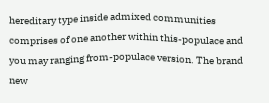hereditary type inside admixed communities comprises of one another within this-populace and you may ranging from-populace version. The brand new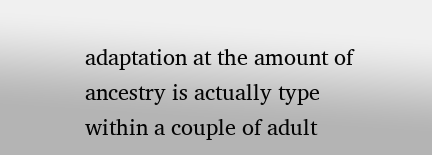adaptation at the amount of ancestry is actually type within a couple of adult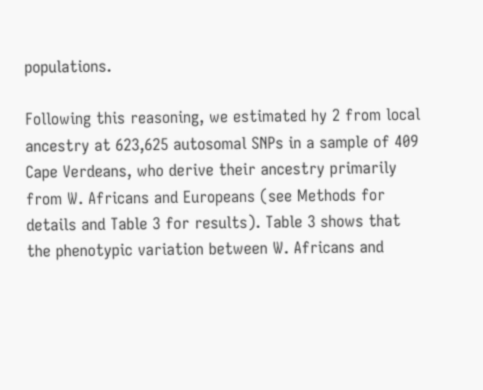populations.

Following this reasoning, we estimated hy 2 from local ancestry at 623,625 autosomal SNPs in a sample of 409 Cape Verdeans, who derive their ancestry primarily from W. Africans and Europeans (see Methods for details and Table 3 for results). Table 3 shows that the phenotypic variation between W. Africans and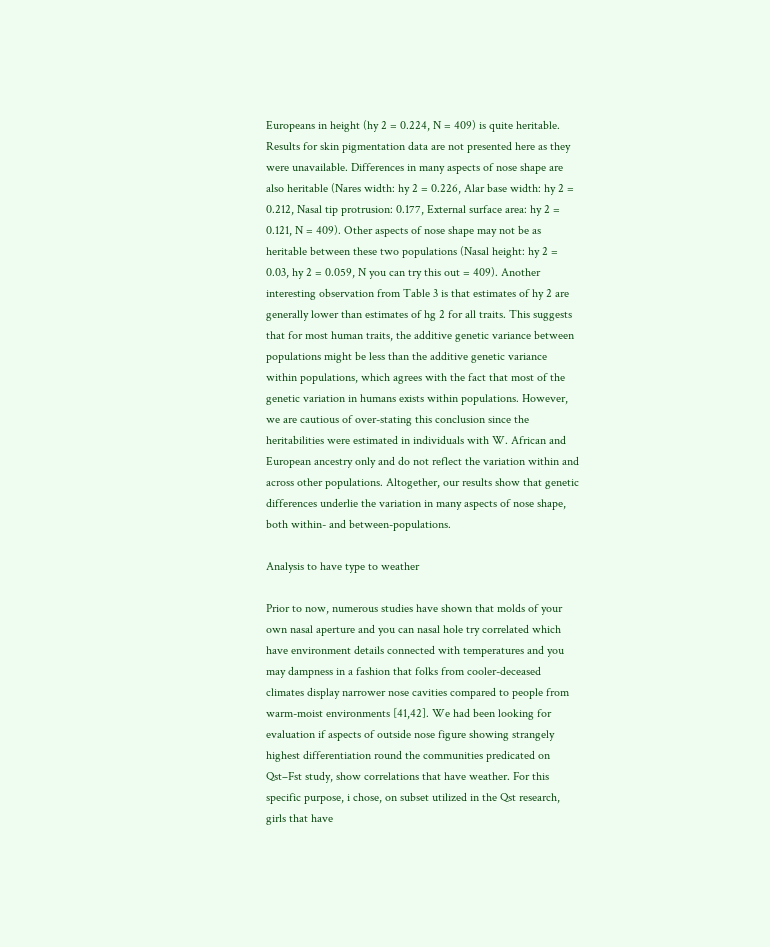Europeans in height (hy 2 = 0.224, N = 409) is quite heritable. Results for skin pigmentation data are not presented here as they were unavailable. Differences in many aspects of nose shape are also heritable (Nares width: hy 2 = 0.226, Alar base width: hy 2 = 0.212, Nasal tip protrusion: 0.177, External surface area: hy 2 = 0.121, N = 409). Other aspects of nose shape may not be as heritable between these two populations (Nasal height: hy 2 = 0.03, hy 2 = 0.059, N you can try this out = 409). Another interesting observation from Table 3 is that estimates of hy 2 are generally lower than estimates of hg 2 for all traits. This suggests that for most human traits, the additive genetic variance between populations might be less than the additive genetic variance within populations, which agrees with the fact that most of the genetic variation in humans exists within populations. However, we are cautious of over-stating this conclusion since the heritabilities were estimated in individuals with W. African and European ancestry only and do not reflect the variation within and across other populations. Altogether, our results show that genetic differences underlie the variation in many aspects of nose shape, both within- and between-populations.

Analysis to have type to weather

Prior to now, numerous studies have shown that molds of your own nasal aperture and you can nasal hole try correlated which have environment details connected with temperatures and you may dampness in a fashion that folks from cooler-deceased climates display narrower nose cavities compared to people from warm-moist environments [41,42]. We had been looking for evaluation if aspects of outside nose figure showing strangely highest differentiation round the communities predicated on Qst–Fst study, show correlations that have weather. For this specific purpose, i chose, on subset utilized in the Qst research, girls that have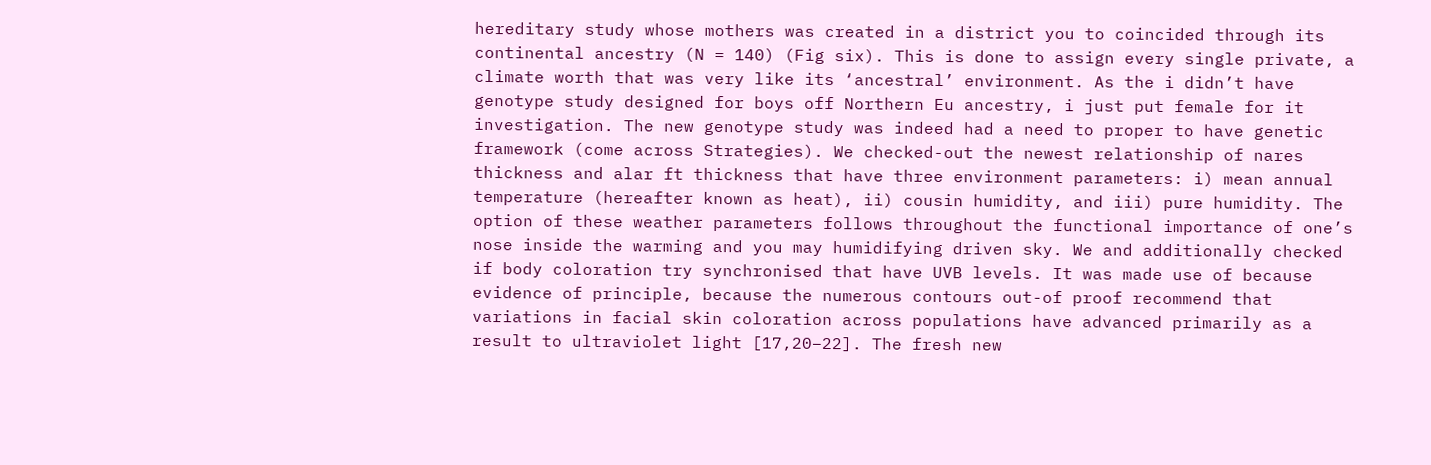hereditary study whose mothers was created in a district you to coincided through its continental ancestry (N = 140) (Fig six). This is done to assign every single private, a climate worth that was very like its ‘ancestral’ environment. As the i didn’t have genotype study designed for boys off Northern Eu ancestry, i just put female for it investigation. The new genotype study was indeed had a need to proper to have genetic framework (come across Strategies). We checked-out the newest relationship of nares thickness and alar ft thickness that have three environment parameters: i) mean annual temperature (hereafter known as heat), ii) cousin humidity, and iii) pure humidity. The option of these weather parameters follows throughout the functional importance of one’s nose inside the warming and you may humidifying driven sky. We and additionally checked if body coloration try synchronised that have UVB levels. It was made use of because evidence of principle, because the numerous contours out-of proof recommend that variations in facial skin coloration across populations have advanced primarily as a result to ultraviolet light [17,20–22]. The fresh new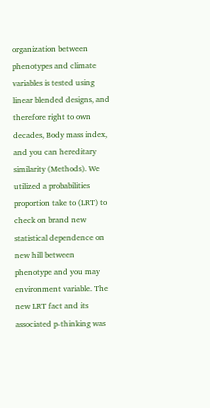organization between phenotypes and climate variables is tested using linear blended designs, and therefore right to own decades, Body mass index, and you can hereditary similarity (Methods). We utilized a probabilities proportion take to (LRT) to check on brand new statistical dependence on new hill between phenotype and you may environment variable. The new LRT fact and its associated p-thinking was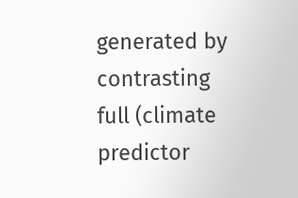generated by contrasting full (climate predictor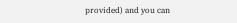provided) and you can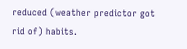reduced (weather predictor got rid of) habits.